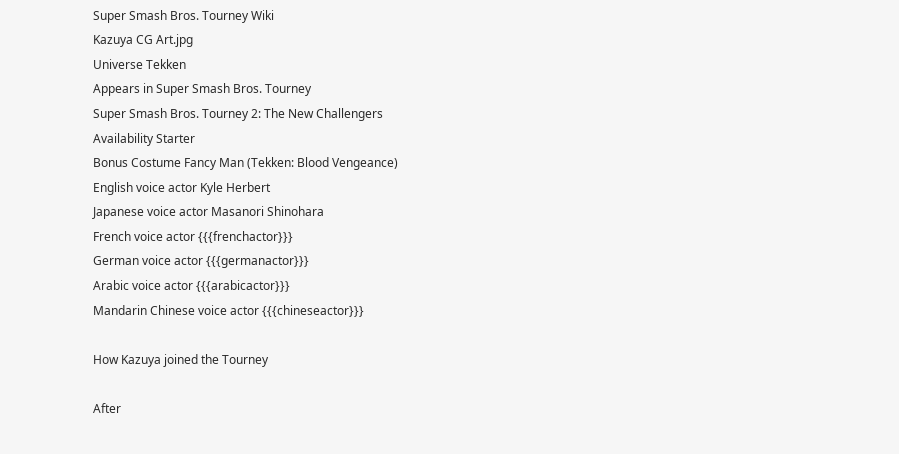Super Smash Bros. Tourney Wiki
Kazuya CG Art.jpg
Universe Tekken
Appears in Super Smash Bros. Tourney
Super Smash Bros. Tourney 2: The New Challengers
Availability Starter
Bonus Costume Fancy Man (Tekken: Blood Vengeance)
English voice actor Kyle Herbert
Japanese voice actor Masanori Shinohara
French voice actor {{{frenchactor}}}
German voice actor {{{germanactor}}}
Arabic voice actor {{{arabicactor}}}
Mandarin Chinese voice actor {{{chineseactor}}}

How Kazuya joined the Tourney

After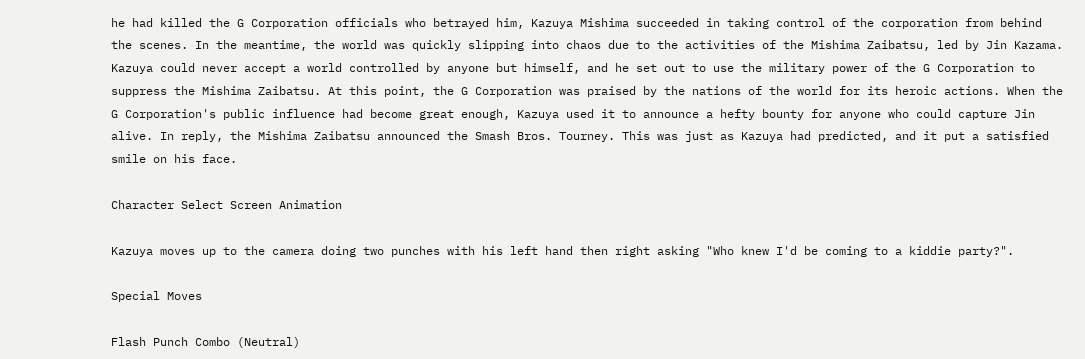he had killed the G Corporation officials who betrayed him, Kazuya Mishima succeeded in taking control of the corporation from behind the scenes. In the meantime, the world was quickly slipping into chaos due to the activities of the Mishima Zaibatsu, led by Jin Kazama. Kazuya could never accept a world controlled by anyone but himself, and he set out to use the military power of the G Corporation to suppress the Mishima Zaibatsu. At this point, the G Corporation was praised by the nations of the world for its heroic actions. When the G Corporation's public influence had become great enough, Kazuya used it to announce a hefty bounty for anyone who could capture Jin alive. In reply, the Mishima Zaibatsu announced the Smash Bros. Tourney. This was just as Kazuya had predicted, and it put a satisfied smile on his face.

Character Select Screen Animation

Kazuya moves up to the camera doing two punches with his left hand then right asking "Who knew I'd be coming to a kiddie party?".

Special Moves

Flash Punch Combo (Neutral)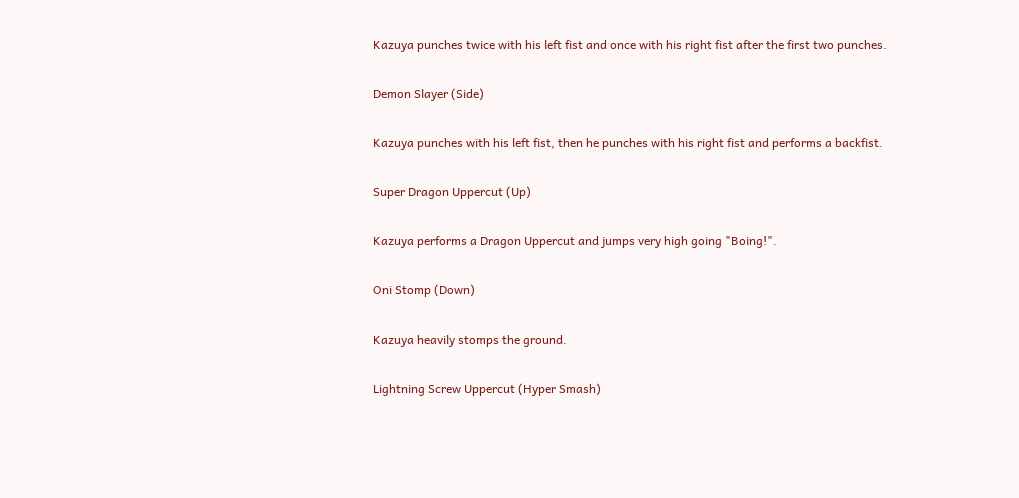Kazuya punches twice with his left fist and once with his right fist after the first two punches.

Demon Slayer (Side)

Kazuya punches with his left fist, then he punches with his right fist and performs a backfist.

Super Dragon Uppercut (Up)

Kazuya performs a Dragon Uppercut and jumps very high going "Boing!".

Oni Stomp (Down)

Kazuya heavily stomps the ground.

Lightning Screw Uppercut (Hyper Smash)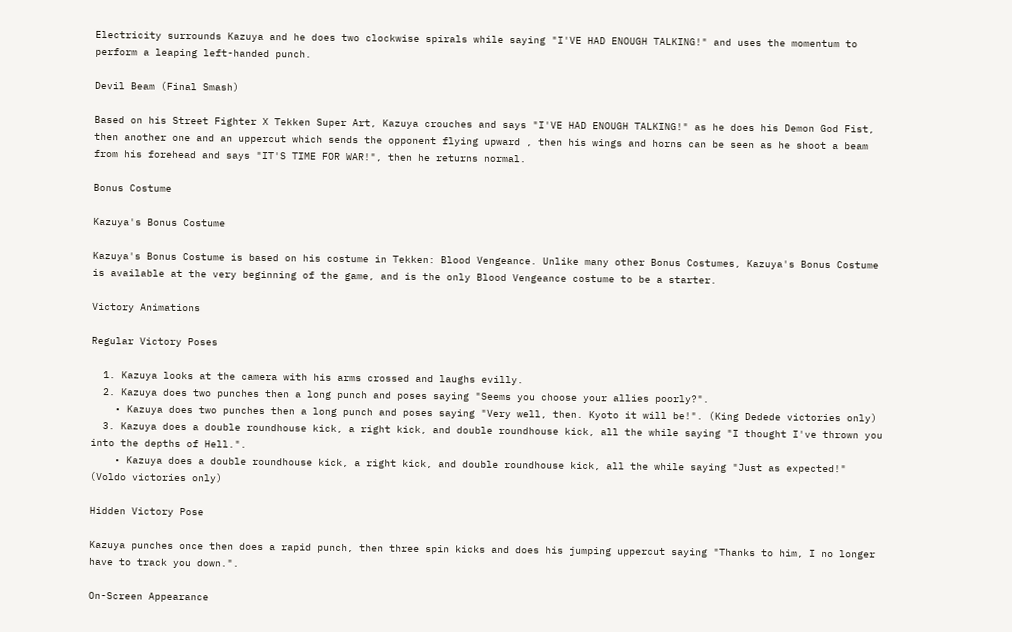Electricity surrounds Kazuya and he does two clockwise spirals while saying "I'VE HAD ENOUGH TALKING!" and uses the momentum to perform a leaping left-handed punch.

Devil Beam (Final Smash)

Based on his Street Fighter X Tekken Super Art, Kazuya crouches and says "I'VE HAD ENOUGH TALKING!" as he does his Demon God Fist, then another one and an uppercut which sends the opponent flying upward , then his wings and horns can be seen as he shoot a beam from his forehead and says "IT'S TIME FOR WAR!", then he returns normal.

Bonus Costume

Kazuya's Bonus Costume

Kazuya's Bonus Costume is based on his costume in Tekken: Blood Vengeance. Unlike many other Bonus Costumes, Kazuya's Bonus Costume is available at the very beginning of the game, and is the only Blood Vengeance costume to be a starter.

Victory Animations

Regular Victory Poses

  1. Kazuya looks at the camera with his arms crossed and laughs evilly.
  2. Kazuya does two punches then a long punch and poses saying "Seems you choose your allies poorly?".
    • Kazuya does two punches then a long punch and poses saying "Very well, then. Kyoto it will be!". (King Dedede victories only)
  3. Kazuya does a double roundhouse kick, a right kick, and double roundhouse kick, all the while saying "I thought I've thrown you into the depths of Hell.".
    • Kazuya does a double roundhouse kick, a right kick, and double roundhouse kick, all the while saying "Just as expected!" (Voldo victories only)

Hidden Victory Pose

Kazuya punches once then does a rapid punch, then three spin kicks and does his jumping uppercut saying "Thanks to him, I no longer have to track you down.".

On-Screen Appearance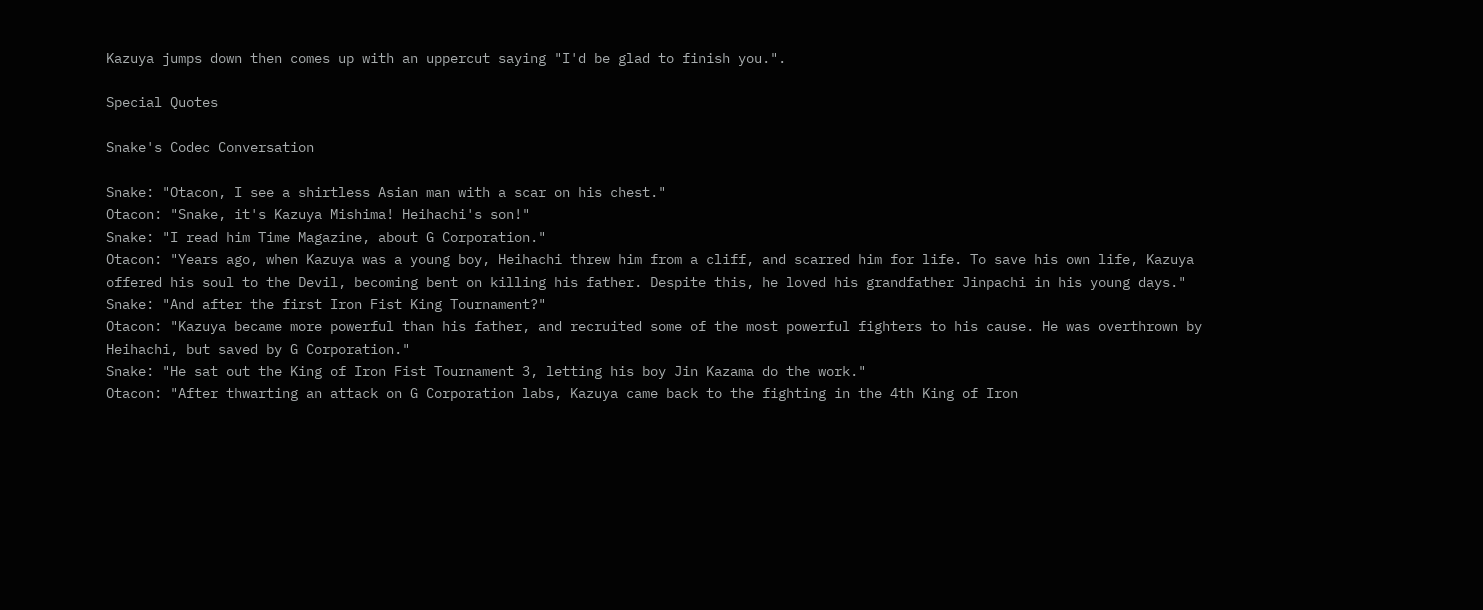Kazuya jumps down then comes up with an uppercut saying "I'd be glad to finish you.".

Special Quotes

Snake's Codec Conversation

Snake: "Otacon, I see a shirtless Asian man with a scar on his chest."
Otacon: "Snake, it's Kazuya Mishima! Heihachi's son!"
Snake: "I read him Time Magazine, about G Corporation."
Otacon: "Years ago, when Kazuya was a young boy, Heihachi threw him from a cliff, and scarred him for life. To save his own life, Kazuya offered his soul to the Devil, becoming bent on killing his father. Despite this, he loved his grandfather Jinpachi in his young days."
Snake: "And after the first Iron Fist King Tournament?"
Otacon: "Kazuya became more powerful than his father, and recruited some of the most powerful fighters to his cause. He was overthrown by Heihachi, but saved by G Corporation."
Snake: "He sat out the King of Iron Fist Tournament 3, letting his boy Jin Kazama do the work."
Otacon: "After thwarting an attack on G Corporation labs, Kazuya came back to the fighting in the 4th King of Iron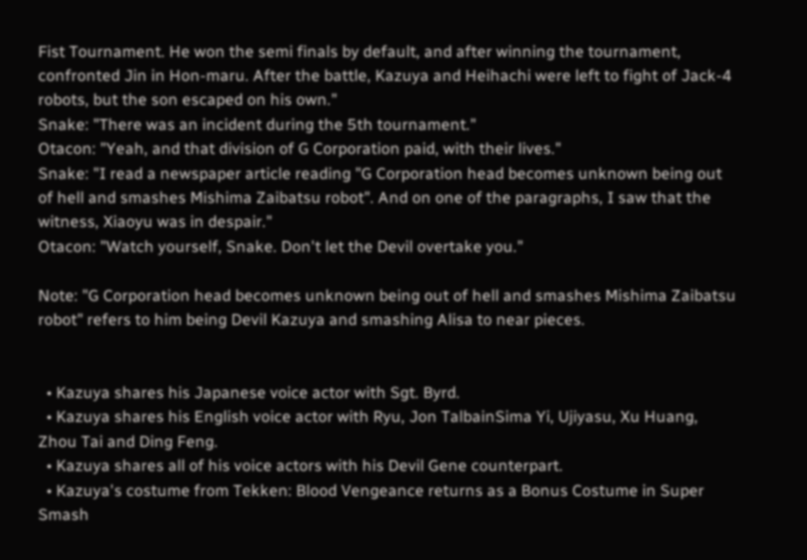Fist Tournament. He won the semi finals by default, and after winning the tournament, confronted Jin in Hon-maru. After the battle, Kazuya and Heihachi were left to fight of Jack-4 robots, but the son escaped on his own."
Snake: "There was an incident during the 5th tournament."
Otacon: "Yeah, and that division of G Corporation paid, with their lives."
Snake: "I read a newspaper article reading "G Corporation head becomes unknown being out of hell and smashes Mishima Zaibatsu robot". And on one of the paragraphs, I saw that the witness, Xiaoyu was in despair."
Otacon: "Watch yourself, Snake. Don't let the Devil overtake you."

Note: "G Corporation head becomes unknown being out of hell and smashes Mishima Zaibatsu robot" refers to him being Devil Kazuya and smashing Alisa to near pieces.


  • Kazuya shares his Japanese voice actor with Sgt. Byrd.
  • Kazuya shares his English voice actor with Ryu, Jon TalbainSima Yi, Ujiyasu, Xu Huang, Zhou Tai and Ding Feng.
  • Kazuya shares all of his voice actors with his Devil Gene counterpart.
  • Kazuya's costume from Tekken: Blood Vengeance returns as a Bonus Costume in Super Smash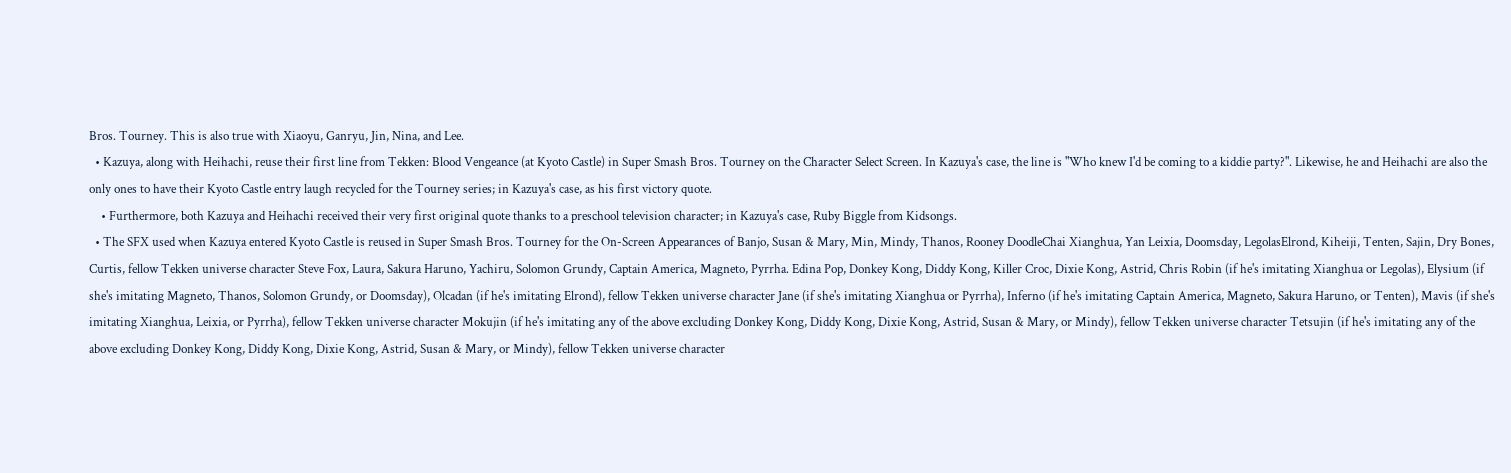Bros. Tourney. This is also true with Xiaoyu, Ganryu, Jin, Nina, and Lee.
  • Kazuya, along with Heihachi, reuse their first line from Tekken: Blood Vengeance (at Kyoto Castle) in Super Smash Bros. Tourney on the Character Select Screen. In Kazuya's case, the line is "Who knew I'd be coming to a kiddie party?". Likewise, he and Heihachi are also the only ones to have their Kyoto Castle entry laugh recycled for the Tourney series; in Kazuya's case, as his first victory quote.
    • Furthermore, both Kazuya and Heihachi received their very first original quote thanks to a preschool television character; in Kazuya's case, Ruby Biggle from Kidsongs.
  • The SFX used when Kazuya entered Kyoto Castle is reused in Super Smash Bros. Tourney for the On-Screen Appearances of Banjo, Susan & Mary, Min, Mindy, Thanos, Rooney DoodleChai Xianghua, Yan Leixia, Doomsday, LegolasElrond, Kiheiji, Tenten, Sajin, Dry Bones, Curtis, fellow Tekken universe character Steve Fox, Laura, Sakura Haruno, Yachiru, Solomon Grundy, Captain America, Magneto, Pyrrha. Edina Pop, Donkey Kong, Diddy Kong, Killer Croc, Dixie Kong, Astrid, Chris Robin (if he's imitating Xianghua or Legolas), Elysium (if she's imitating Magneto, Thanos, Solomon Grundy, or Doomsday), Olcadan (if he's imitating Elrond), fellow Tekken universe character Jane (if she's imitating Xianghua or Pyrrha), Inferno (if he's imitating Captain America, Magneto, Sakura Haruno, or Tenten), Mavis (if she's imitating Xianghua, Leixia, or Pyrrha), fellow Tekken universe character Mokujin (if he's imitating any of the above excluding Donkey Kong, Diddy Kong, Dixie Kong, Astrid, Susan & Mary, or Mindy), fellow Tekken universe character Tetsujin (if he's imitating any of the above excluding Donkey Kong, Diddy Kong, Dixie Kong, Astrid, Susan & Mary, or Mindy), fellow Tekken universe character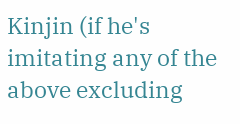Kinjin (if he's imitating any of the above excluding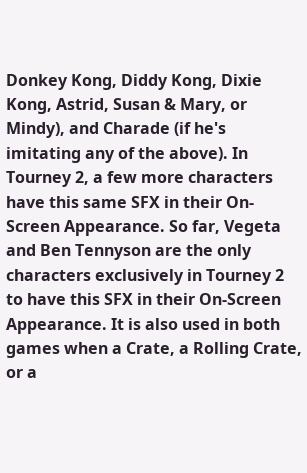Donkey Kong, Diddy Kong, Dixie Kong, Astrid, Susan & Mary, or Mindy), and Charade (if he's imitating any of the above). In Tourney 2, a few more characters have this same SFX in their On-Screen Appearance. So far, Vegeta and Ben Tennyson are the only characters exclusively in Tourney 2 to have this SFX in their On-Screen Appearance. It is also used in both games when a Crate, a Rolling Crate, or a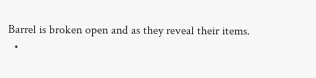Barrel is broken open and as they reveal their items.
  •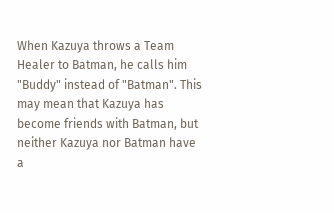When Kazuya throws a Team Healer to Batman, he calls him "Buddy" instead of "Batman". This may mean that Kazuya has become friends with Batman, but neither Kazuya nor Batman have a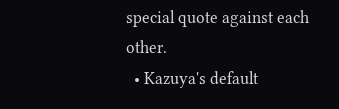special quote against each other.
  • Kazuya's default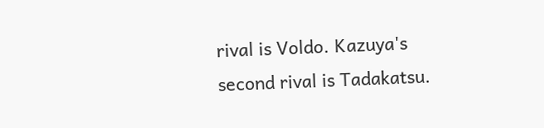rival is Voldo. Kazuya's second rival is Tadakatsu.